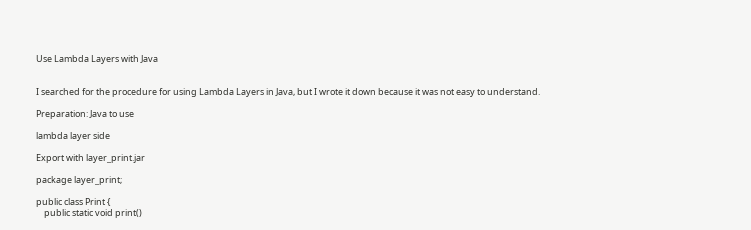Use Lambda Layers with Java


I searched for the procedure for using Lambda Layers in Java, but I wrote it down because it was not easy to understand.

Preparation: Java to use

lambda layer side

Export with layer_print.jar

package layer_print;

public class Print {
    public static void print()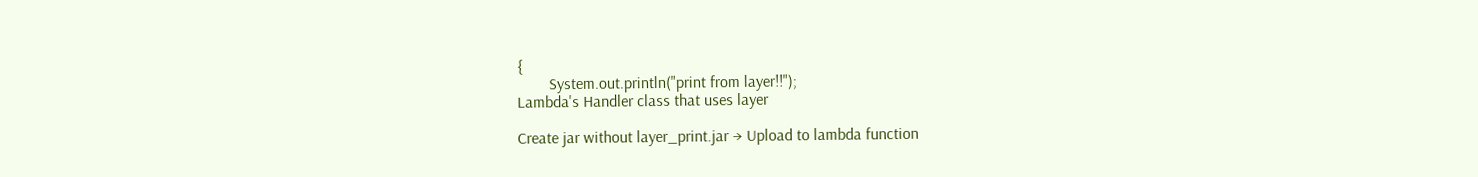{
        System.out.println("print from layer!!");
Lambda's Handler class that uses layer

Create jar without layer_print.jar → Upload to lambda function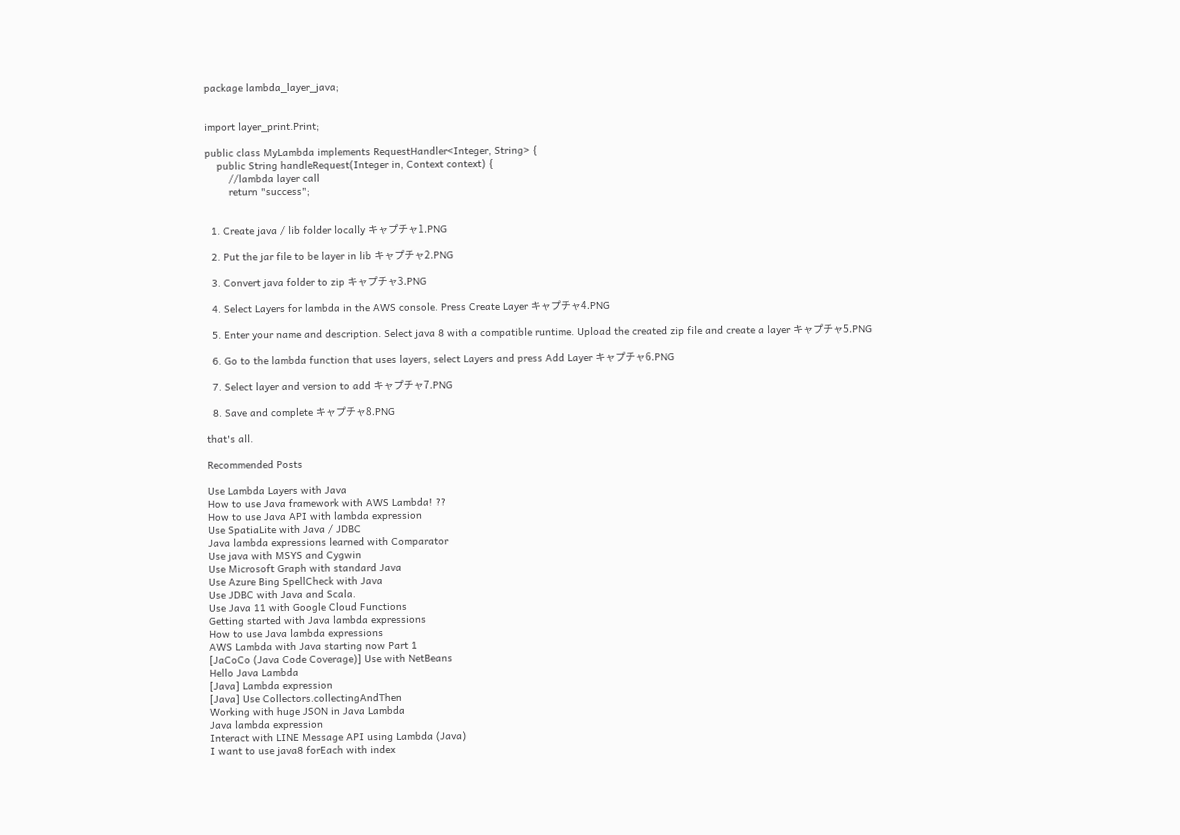package lambda_layer_java;


import layer_print.Print;

public class MyLambda implements RequestHandler<Integer, String> {
    public String handleRequest(Integer in, Context context) {
        //lambda layer call
        return "success";


  1. Create java / lib folder locally キャプチャ1.PNG

  2. Put the jar file to be layer in lib キャプチャ2.PNG

  3. Convert java folder to zip キャプチャ3.PNG

  4. Select Layers for lambda in the AWS console. Press Create Layer キャプチャ4.PNG

  5. Enter your name and description. Select java 8 with a compatible runtime. Upload the created zip file and create a layer キャプチャ5.PNG

  6. Go to the lambda function that uses layers, select Layers and press Add Layer キャプチャ6.PNG

  7. Select layer and version to add キャプチャ7.PNG

  8. Save and complete キャプチャ8.PNG

that's all.

Recommended Posts

Use Lambda Layers with Java
How to use Java framework with AWS Lambda! ??
How to use Java API with lambda expression
Use SpatiaLite with Java / JDBC
Java lambda expressions learned with Comparator
Use java with MSYS and Cygwin
Use Microsoft Graph with standard Java
Use Azure Bing SpellCheck with Java
Use JDBC with Java and Scala.
Use Java 11 with Google Cloud Functions
Getting started with Java lambda expressions
How to use Java lambda expressions
AWS Lambda with Java starting now Part 1
[JaCoCo (Java Code Coverage)] Use with NetBeans
Hello Java Lambda
[Java] Lambda expression
[Java] Use Collectors.collectingAndThen
Working with huge JSON in Java Lambda
Java lambda expression
Interact with LINE Message API using Lambda (Java)
I want to use java8 forEach with index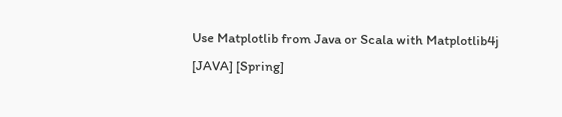Use Matplotlib from Java or Scala with Matplotlib4j
[JAVA] [Spring]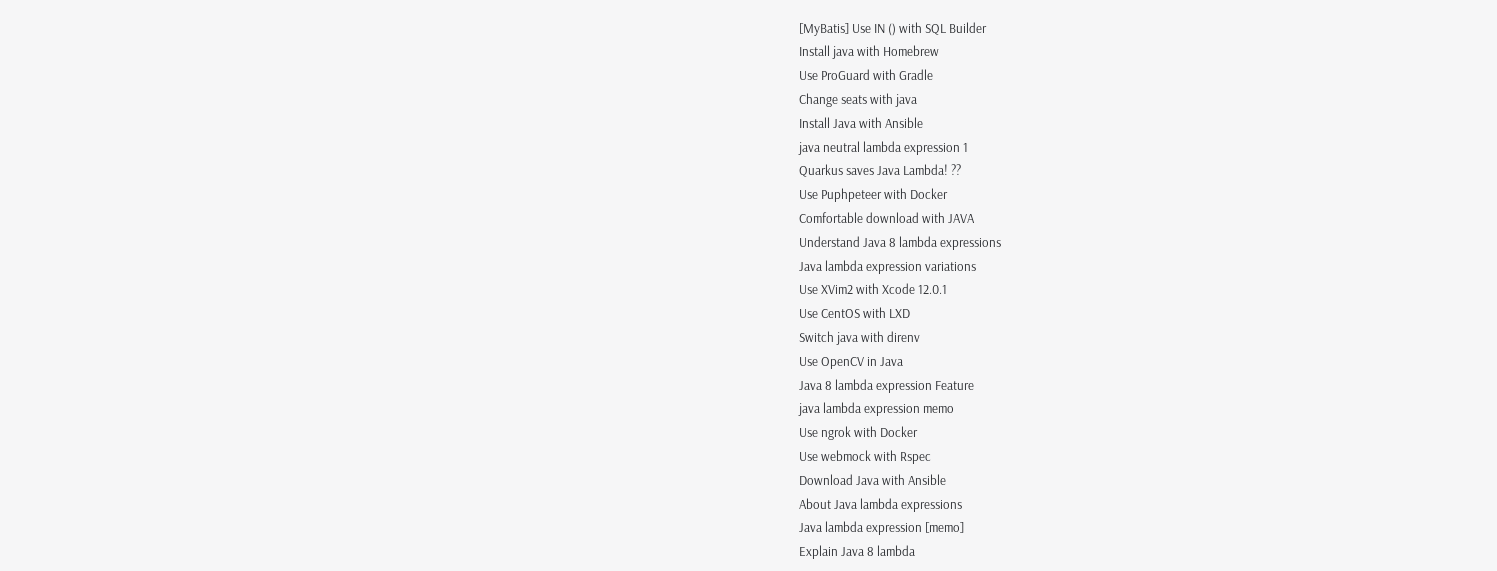[MyBatis] Use IN () with SQL Builder
Install java with Homebrew
Use ProGuard with Gradle
Change seats with java
Install Java with Ansible
java neutral lambda expression 1
Quarkus saves Java Lambda! ??
Use Puphpeteer with Docker
Comfortable download with JAVA
Understand Java 8 lambda expressions
Java lambda expression variations
Use XVim2 with Xcode 12.0.1
Use CentOS with LXD
Switch java with direnv
Use OpenCV in Java
Java 8 lambda expression Feature
java lambda expression memo
Use ngrok with Docker
Use webmock with Rspec
Download Java with Ansible
About Java lambda expressions
Java lambda expression [memo]
Explain Java 8 lambda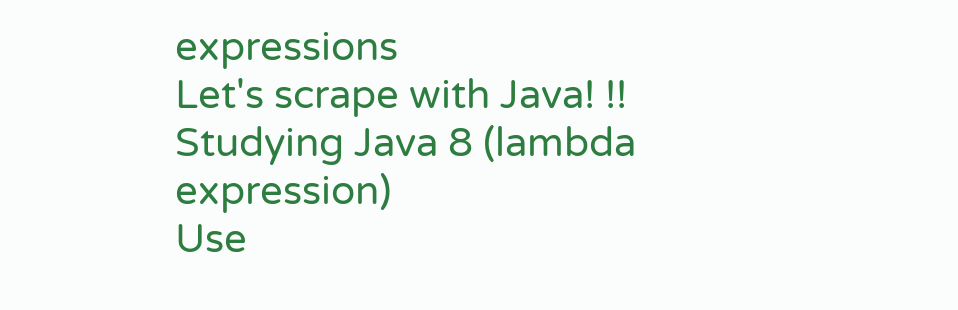expressions
Let's scrape with Java! !!
Studying Java 8 (lambda expression)
Use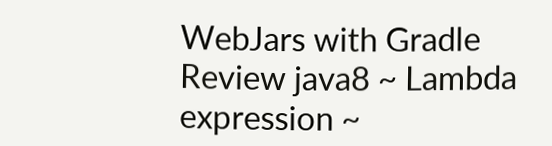WebJars with Gradle
Review java8 ~ Lambda expression ~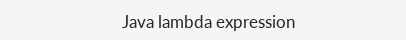Java lambda expression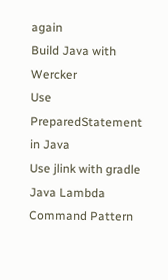again
Build Java with Wercker
Use PreparedStatement in Java
Use jlink with gradle
Java Lambda Command Pattern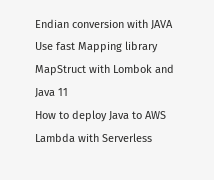Endian conversion with JAVA
Use fast Mapping library MapStruct with Lombok and Java 11
How to deploy Java to AWS Lambda with Serverless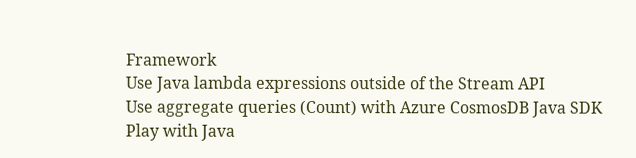Framework
Use Java lambda expressions outside of the Stream API
Use aggregate queries (Count) with Azure CosmosDB Java SDK
Play with Java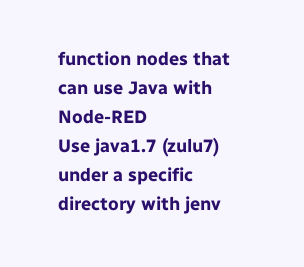function nodes that can use Java with Node-RED
Use java1.7 (zulu7) under a specific directory with jenv